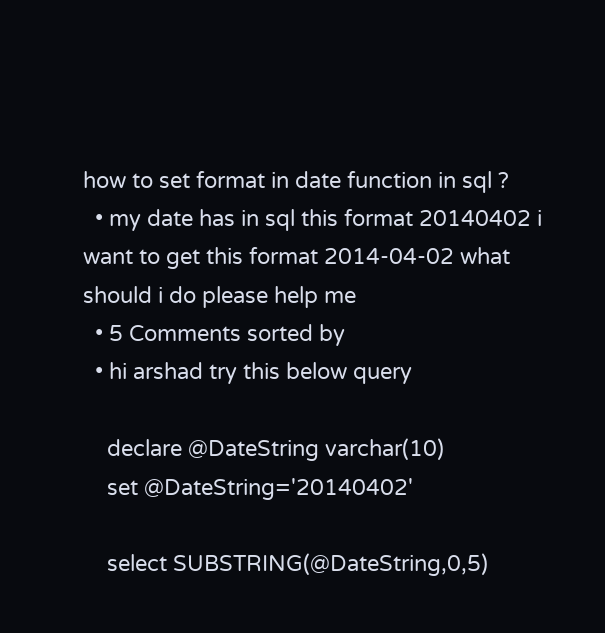how to set format in date function in sql ?
  • my date has in sql this format 20140402 i want to get this format 2014-04-02 what should i do please help me
  • 5 Comments sorted by
  • hi arshad try this below query

    declare @DateString varchar(10)
    set @DateString='20140402'

    select SUBSTRING(@DateString,0,5)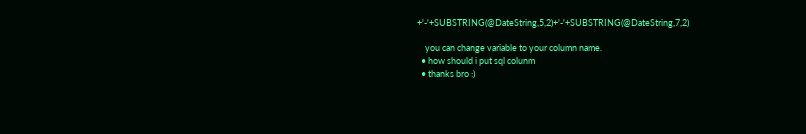+'-'+SUBSTRING(@DateString,5,2)+'-'+SUBSTRING(@DateString,7,2)

    you can change variable to your column name.
  • how should i put sql colunm
  • thanks bro :)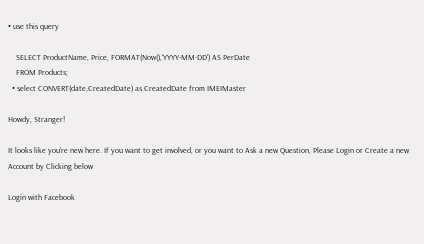• use this query

    SELECT ProductName, Price, FORMAT(Now(),'YYYY-MM-DD') AS PerDate
    FROM Products;
  • select CONVERT(date,CreatedDate) as CreatedDate from IMEIMaster

Howdy, Stranger!

It looks like you're new here. If you want to get involved, or you want to Ask a new Question, Please Login or Create a new Account by Clicking below

Login with Facebook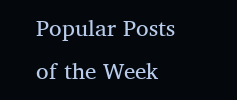Popular Posts of the Week